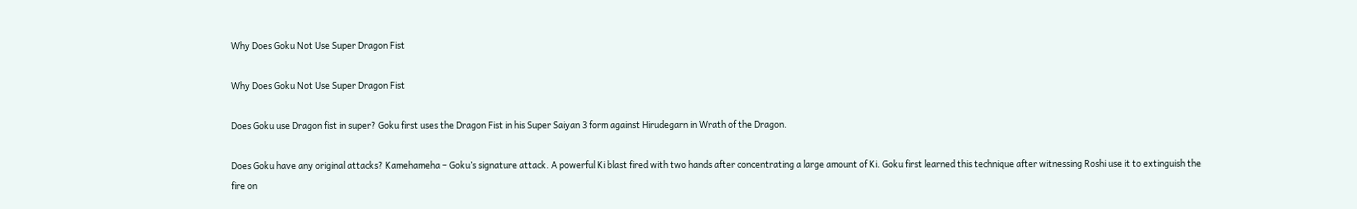Why Does Goku Not Use Super Dragon Fist

Why Does Goku Not Use Super Dragon Fist

Does Goku use Dragon fist in super? Goku first uses the Dragon Fist in his Super Saiyan 3 form against Hirudegarn in Wrath of the Dragon.

Does Goku have any original attacks? Kamehameha – Goku’s signature attack. A powerful Ki blast fired with two hands after concentrating a large amount of Ki. Goku first learned this technique after witnessing Roshi use it to extinguish the fire on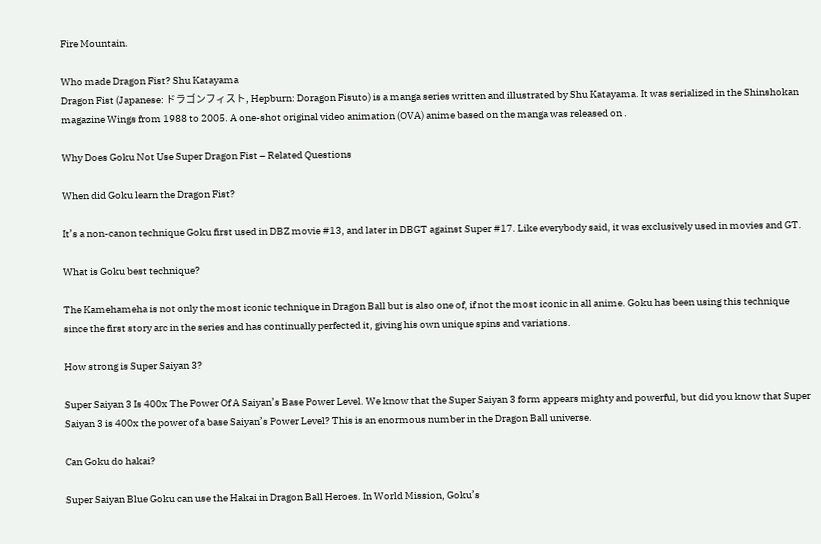Fire Mountain.

Who made Dragon Fist? Shu Katayama
Dragon Fist (Japanese: ドラゴンフィスト, Hepburn: Doragon Fisuto) is a manga series written and illustrated by Shu Katayama. It was serialized in the Shinshokan magazine Wings from 1988 to 2005. A one-shot original video animation (OVA) anime based on the manga was released on .

Why Does Goku Not Use Super Dragon Fist – Related Questions

When did Goku learn the Dragon Fist?

It’s a non-canon technique Goku first used in DBZ movie #13, and later in DBGT against Super #17. Like everybody said, it was exclusively used in movies and GT.

What is Goku best technique?

The Kamehameha is not only the most iconic technique in Dragon Ball but is also one of, if not the most iconic in all anime. Goku has been using this technique since the first story arc in the series and has continually perfected it, giving his own unique spins and variations.

How strong is Super Saiyan 3?

Super Saiyan 3 Is 400x The Power Of A Saiyan’s Base Power Level. We know that the Super Saiyan 3 form appears mighty and powerful, but did you know that Super Saiyan 3 is 400x the power of a base Saiyan’s Power Level? This is an enormous number in the Dragon Ball universe.

Can Goku do hakai?

Super Saiyan Blue Goku can use the Hakai in Dragon Ball Heroes. In World Mission, Goku’s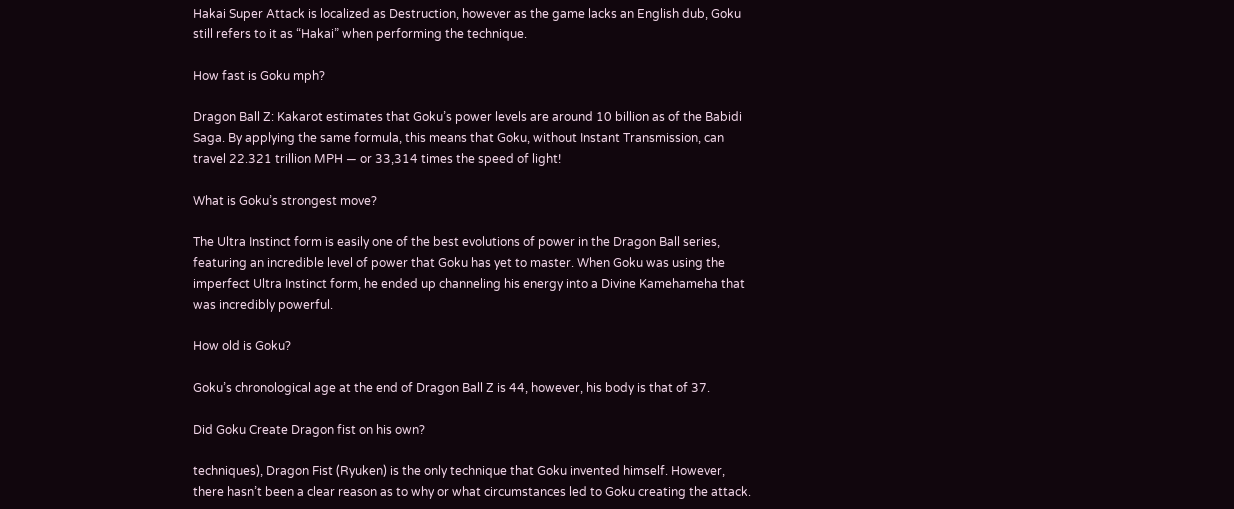Hakai Super Attack is localized as Destruction, however as the game lacks an English dub, Goku still refers to it as “Hakai” when performing the technique.

How fast is Goku mph?

Dragon Ball Z: Kakarot estimates that Goku’s power levels are around 10 billion as of the Babidi Saga. By applying the same formula, this means that Goku, without Instant Transmission, can travel 22.321 trillion MPH — or 33,314 times the speed of light!

What is Goku’s strongest move?

The Ultra Instinct form is easily one of the best evolutions of power in the Dragon Ball series, featuring an incredible level of power that Goku has yet to master. When Goku was using the imperfect Ultra Instinct form, he ended up channeling his energy into a Divine Kamehameha that was incredibly powerful.

How old is Goku?

Goku’s chronological age at the end of Dragon Ball Z is 44, however, his body is that of 37.

Did Goku Create Dragon fist on his own?

techniques), Dragon Fist (Ryuken) is the only technique that Goku invented himself. However, there hasn’t been a clear reason as to why or what circumstances led to Goku creating the attack.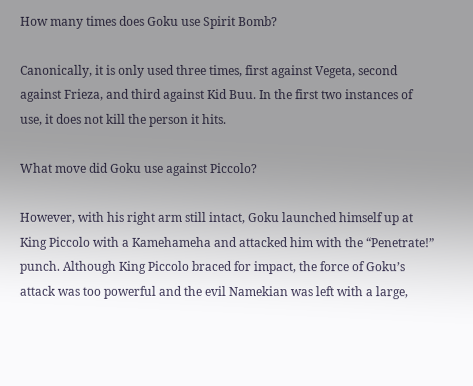How many times does Goku use Spirit Bomb?

Canonically, it is only used three times, first against Vegeta, second against Frieza, and third against Kid Buu. In the first two instances of use, it does not kill the person it hits.

What move did Goku use against Piccolo?

However, with his right arm still intact, Goku launched himself up at King Piccolo with a Kamehameha and attacked him with the “Penetrate!” punch. Although King Piccolo braced for impact, the force of Goku’s attack was too powerful and the evil Namekian was left with a large,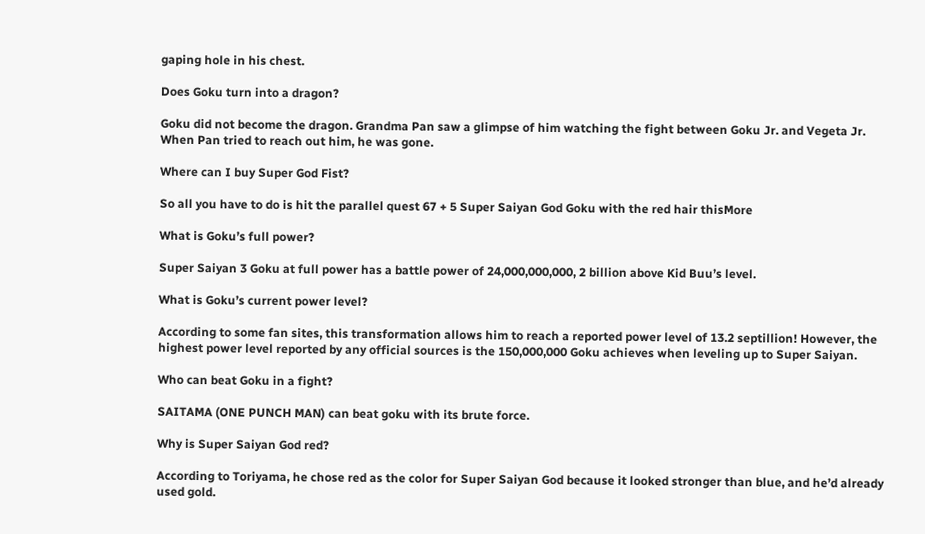gaping hole in his chest.

Does Goku turn into a dragon?

Goku did not become the dragon. Grandma Pan saw a glimpse of him watching the fight between Goku Jr. and Vegeta Jr. When Pan tried to reach out him, he was gone.

Where can I buy Super God Fist?

So all you have to do is hit the parallel quest 67 + 5 Super Saiyan God Goku with the red hair thisMore

What is Goku’s full power?

Super Saiyan 3 Goku at full power has a battle power of 24,000,000,000, 2 billion above Kid Buu’s level.

What is Goku’s current power level?

According to some fan sites, this transformation allows him to reach a reported power level of 13.2 septillion! However, the highest power level reported by any official sources is the 150,000,000 Goku achieves when leveling up to Super Saiyan.

Who can beat Goku in a fight?

SAITAMA (ONE PUNCH MAN) can beat goku with its brute force.

Why is Super Saiyan God red?

According to Toriyama, he chose red as the color for Super Saiyan God because it looked stronger than blue, and he’d already used gold.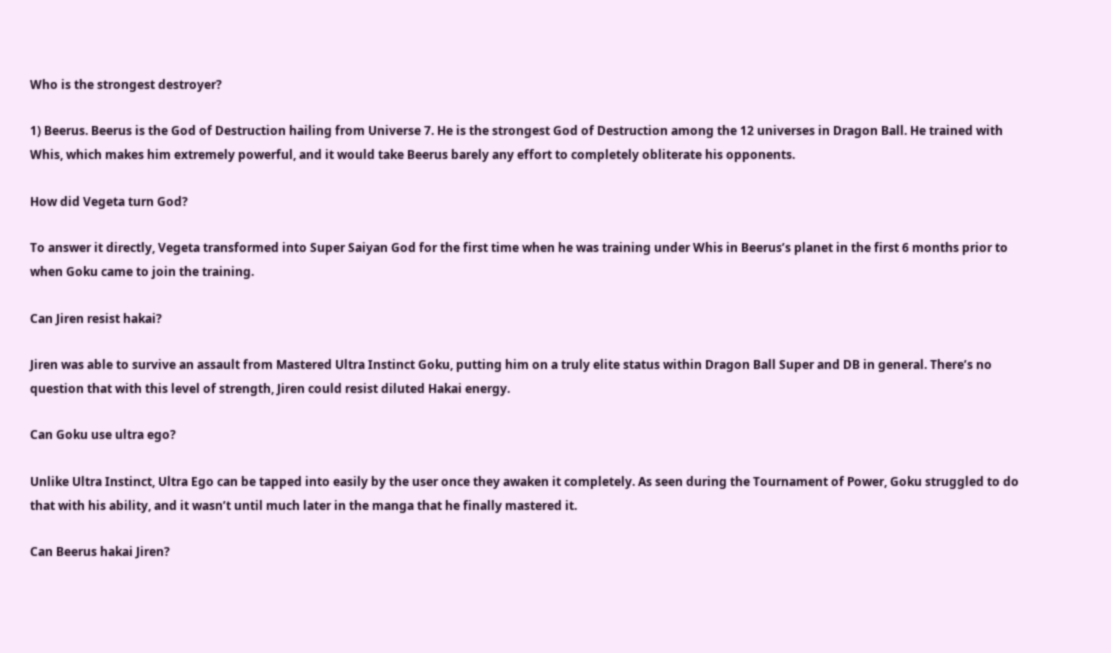Who is the strongest destroyer?

1) Beerus. Beerus is the God of Destruction hailing from Universe 7. He is the strongest God of Destruction among the 12 universes in Dragon Ball. He trained with Whis, which makes him extremely powerful, and it would take Beerus barely any effort to completely obliterate his opponents.

How did Vegeta turn God?

To answer it directly, Vegeta transformed into Super Saiyan God for the first time when he was training under Whis in Beerus’s planet in the first 6 months prior to when Goku came to join the training.

Can Jiren resist hakai?

Jiren was able to survive an assault from Mastered Ultra Instinct Goku, putting him on a truly elite status within Dragon Ball Super and DB in general. There’s no question that with this level of strength, Jiren could resist diluted Hakai energy.

Can Goku use ultra ego?

Unlike Ultra Instinct, Ultra Ego can be tapped into easily by the user once they awaken it completely. As seen during the Tournament of Power, Goku struggled to do that with his ability, and it wasn’t until much later in the manga that he finally mastered it.

Can Beerus hakai Jiren?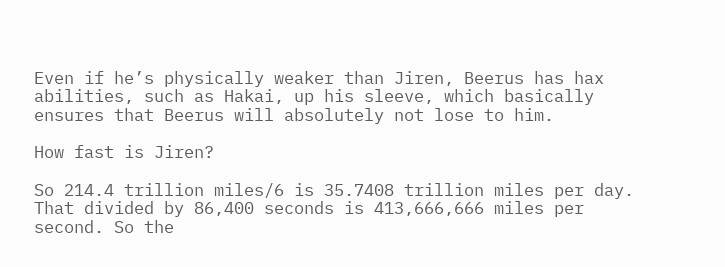Even if he’s physically weaker than Jiren, Beerus has hax abilities, such as Hakai, up his sleeve, which basically ensures that Beerus will absolutely not lose to him.

How fast is Jiren?

So 214.4 trillion miles/6 is 35.7408 trillion miles per day. That divided by 86,400 seconds is 413,666,666 miles per second. So the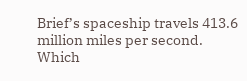Brief’s spaceship travels 413.6 million miles per second. Which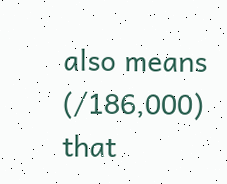also means (/186,000) that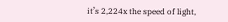it’s 2,224x the speed of light,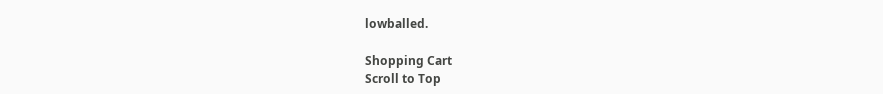lowballed.

Shopping Cart
Scroll to Top